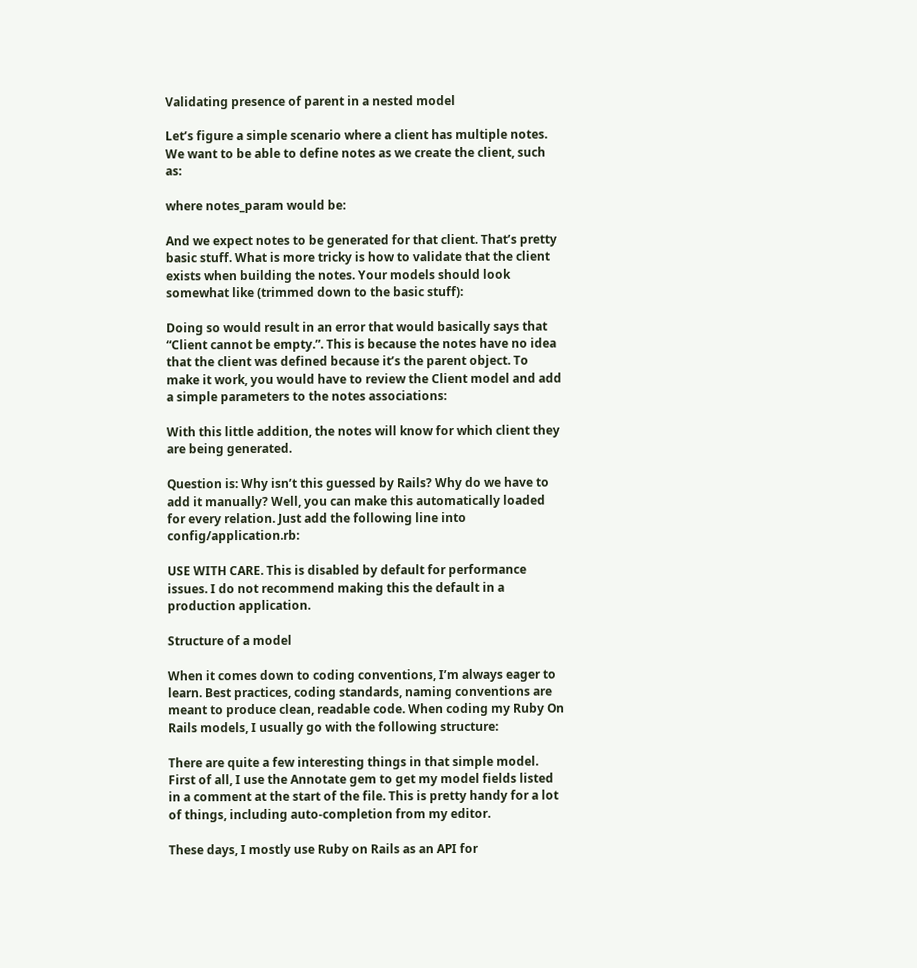Validating presence of parent in a nested model

Let’s figure a simple scenario where a client has multiple notes. We want to be able to define notes as we create the client, such as:

where notes_param would be:

And we expect notes to be generated for that client. That’s pretty basic stuff. What is more tricky is how to validate that the client exists when building the notes. Your models should look somewhat like (trimmed down to the basic stuff):

Doing so would result in an error that would basically says that “Client cannot be empty.”. This is because the notes have no idea that the client was defined because it’s the parent object. To make it work, you would have to review the Client model and add a simple parameters to the notes associations:

With this little addition, the notes will know for which client they are being generated.

Question is: Why isn’t this guessed by Rails? Why do we have to add it manually? Well, you can make this automatically loaded for every relation. Just add the following line into config/application.rb:

USE WITH CARE. This is disabled by default for performance issues. I do not recommend making this the default in a production application.

Structure of a model

When it comes down to coding conventions, I’m always eager to learn. Best practices, coding standards, naming conventions are meant to produce clean, readable code. When coding my Ruby On Rails models, I usually go with the following structure:

There are quite a few interesting things in that simple model. First of all, I use the Annotate gem to get my model fields listed in a comment at the start of the file. This is pretty handy for a lot of things, including auto-completion from my editor.

These days, I mostly use Ruby on Rails as an API for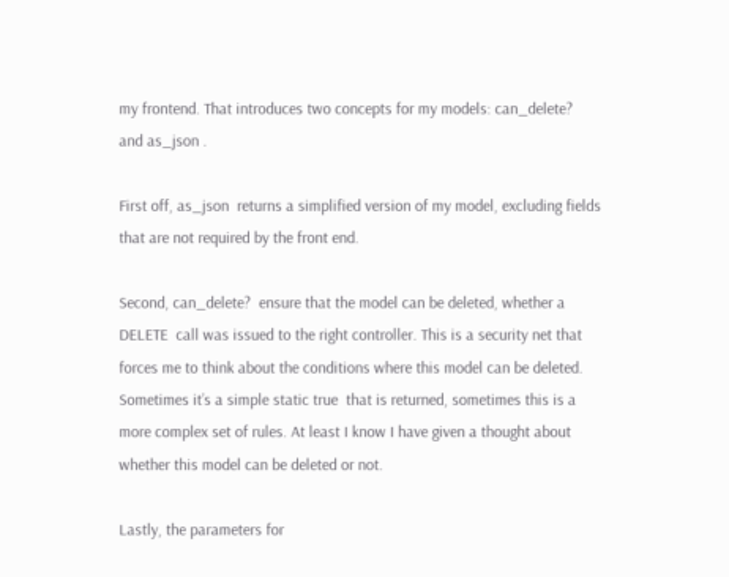my frontend. That introduces two concepts for my models: can_delete?  and as_json .

First off, as_json  returns a simplified version of my model, excluding fields that are not required by the front end.

Second, can_delete?  ensure that the model can be deleted, whether a DELETE  call was issued to the right controller. This is a security net that forces me to think about the conditions where this model can be deleted. Sometimes it’s a simple static true  that is returned, sometimes this is a more complex set of rules. At least I know I have given a thought about whether this model can be deleted or not.

Lastly, the parameters for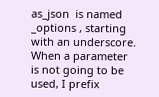as_json  is named _options , starting with an underscore. When a parameter is not going to be used, I prefix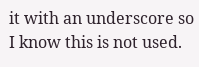it with an underscore so I know this is not used.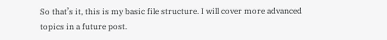So that’s it, this is my basic file structure. I will cover more advanced topics in a future post.